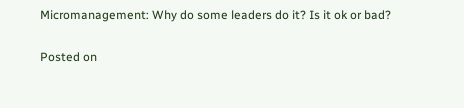Micromanagement: Why do some leaders do it? Is it ok or bad?

Posted on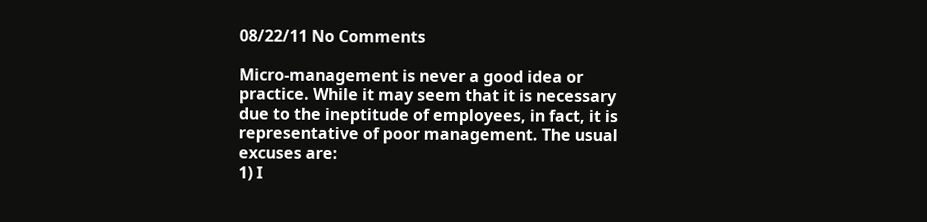08/22/11 No Comments

Micro-management is never a good idea or practice. While it may seem that it is necessary due to the ineptitude of employees, in fact, it is representative of poor management. The usual excuses are:
1) I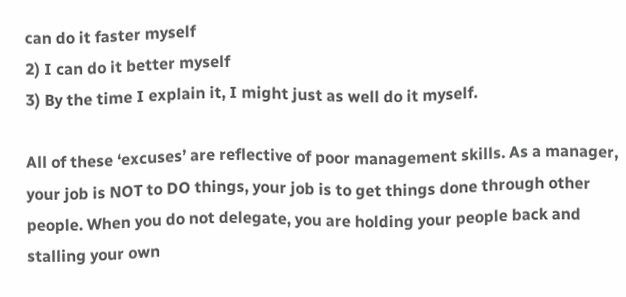can do it faster myself
2) I can do it better myself
3) By the time I explain it, I might just as well do it myself.

All of these ‘excuses’ are reflective of poor management skills. As a manager, your job is NOT to DO things, your job is to get things done through other people. When you do not delegate, you are holding your people back and stalling your own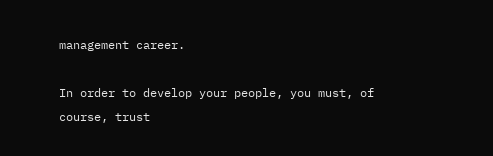management career.

In order to develop your people, you must, of course, trust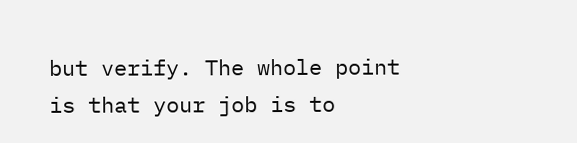but verify. The whole point is that your job is to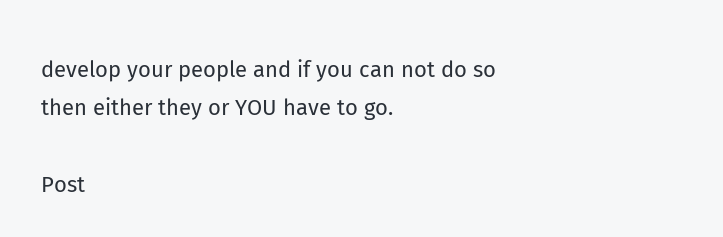develop your people and if you can not do so then either they or YOU have to go.

Post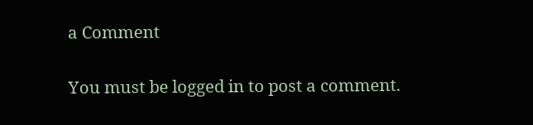a Comment

You must be logged in to post a comment.